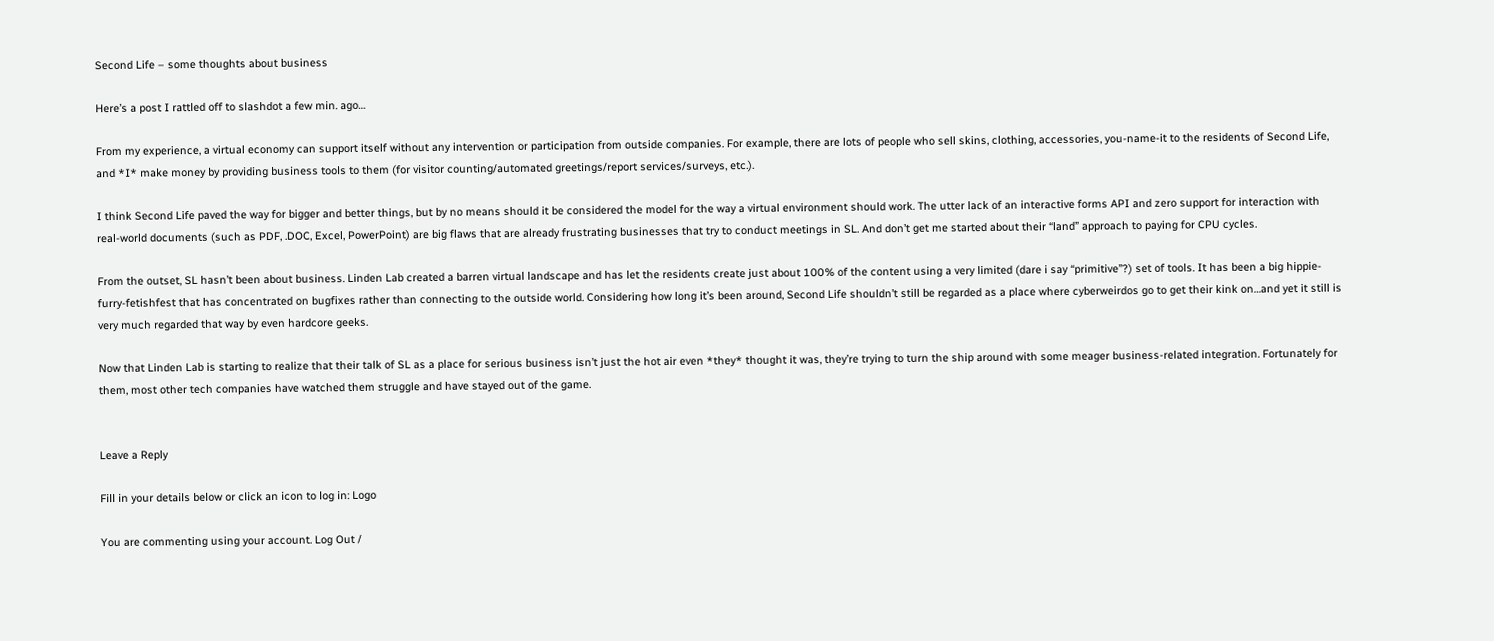Second Life – some thoughts about business

Here’s a post I rattled off to slashdot a few min. ago…

From my experience, a virtual economy can support itself without any intervention or participation from outside companies. For example, there are lots of people who sell skins, clothing, accessories, you-name-it to the residents of Second Life, and *I* make money by providing business tools to them (for visitor counting/automated greetings/report services/surveys, etc.).

I think Second Life paved the way for bigger and better things, but by no means should it be considered the model for the way a virtual environment should work. The utter lack of an interactive forms API and zero support for interaction with real-world documents (such as PDF, .DOC, Excel, PowerPoint) are big flaws that are already frustrating businesses that try to conduct meetings in SL. And don’t get me started about their “land” approach to paying for CPU cycles.

From the outset, SL hasn’t been about business. Linden Lab created a barren virtual landscape and has let the residents create just about 100% of the content using a very limited (dare i say “primitive”?) set of tools. It has been a big hippie-furry-fetishfest that has concentrated on bugfixes rather than connecting to the outside world. Considering how long it’s been around, Second Life shouldn’t still be regarded as a place where cyberweirdos go to get their kink on…and yet it still is very much regarded that way by even hardcore geeks.

Now that Linden Lab is starting to realize that their talk of SL as a place for serious business isn’t just the hot air even *they* thought it was, they’re trying to turn the ship around with some meager business-related integration. Fortunately for them, most other tech companies have watched them struggle and have stayed out of the game.


Leave a Reply

Fill in your details below or click an icon to log in: Logo

You are commenting using your account. Log Out /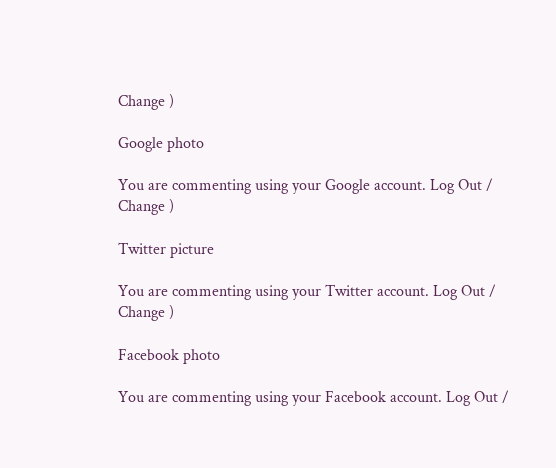Change )

Google photo

You are commenting using your Google account. Log Out /  Change )

Twitter picture

You are commenting using your Twitter account. Log Out /  Change )

Facebook photo

You are commenting using your Facebook account. Log Out /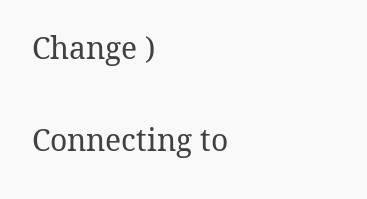Change )

Connecting to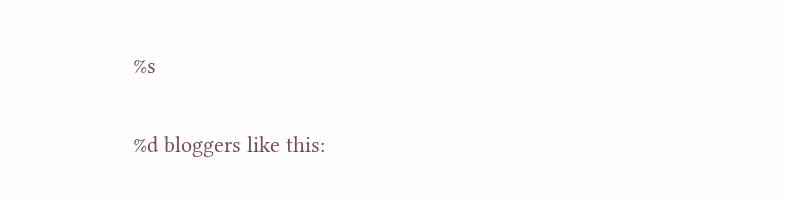%s

%d bloggers like this: